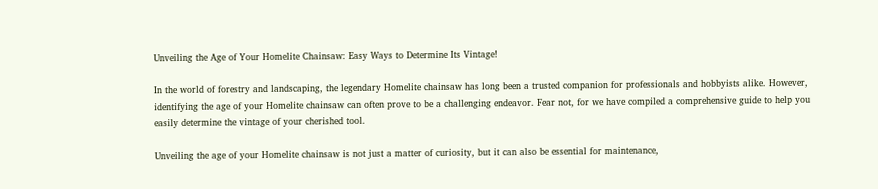Unveiling the Age of Your Homelite Chainsaw: Easy Ways to Determine Its Vintage!

In the world of forestry and landscaping, the legendary Homelite chainsaw has long been a trusted companion for professionals and hobbyists alike. However, identifying the age of your Homelite chainsaw can often prove to be a challenging endeavor. Fear not, for we have compiled a comprehensive guide to help you easily determine the vintage of your cherished tool.

Unveiling the age of your Homelite chainsaw is not just a matter of curiosity, but it can also be essential for maintenance,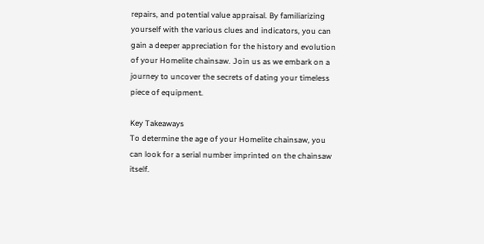repairs, and potential value appraisal. By familiarizing yourself with the various clues and indicators, you can gain a deeper appreciation for the history and evolution of your Homelite chainsaw. Join us as we embark on a journey to uncover the secrets of dating your timeless piece of equipment.

Key Takeaways
To determine the age of your Homelite chainsaw, you can look for a serial number imprinted on the chainsaw itself.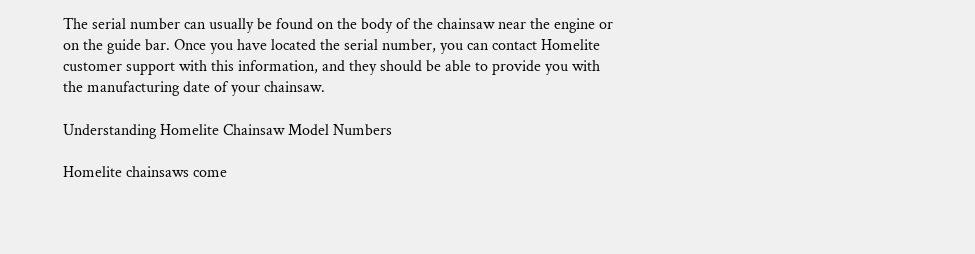The serial number can usually be found on the body of the chainsaw near the engine or on the guide bar. Once you have located the serial number, you can contact Homelite customer support with this information, and they should be able to provide you with the manufacturing date of your chainsaw.

Understanding Homelite Chainsaw Model Numbers

Homelite chainsaws come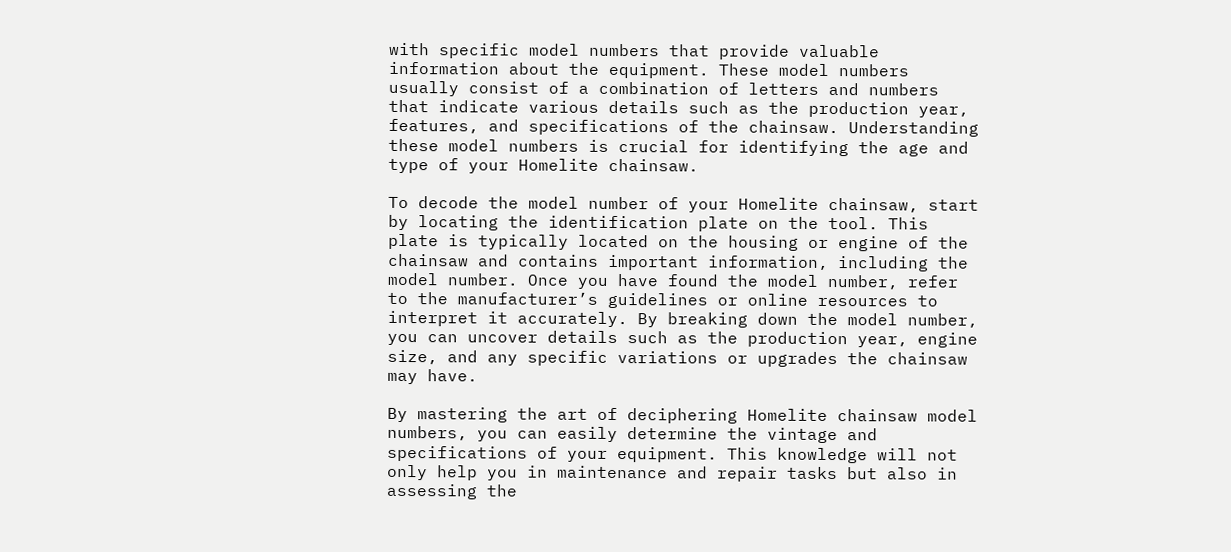with specific model numbers that provide valuable information about the equipment. These model numbers usually consist of a combination of letters and numbers that indicate various details such as the production year, features, and specifications of the chainsaw. Understanding these model numbers is crucial for identifying the age and type of your Homelite chainsaw.

To decode the model number of your Homelite chainsaw, start by locating the identification plate on the tool. This plate is typically located on the housing or engine of the chainsaw and contains important information, including the model number. Once you have found the model number, refer to the manufacturer’s guidelines or online resources to interpret it accurately. By breaking down the model number, you can uncover details such as the production year, engine size, and any specific variations or upgrades the chainsaw may have.

By mastering the art of deciphering Homelite chainsaw model numbers, you can easily determine the vintage and specifications of your equipment. This knowledge will not only help you in maintenance and repair tasks but also in assessing the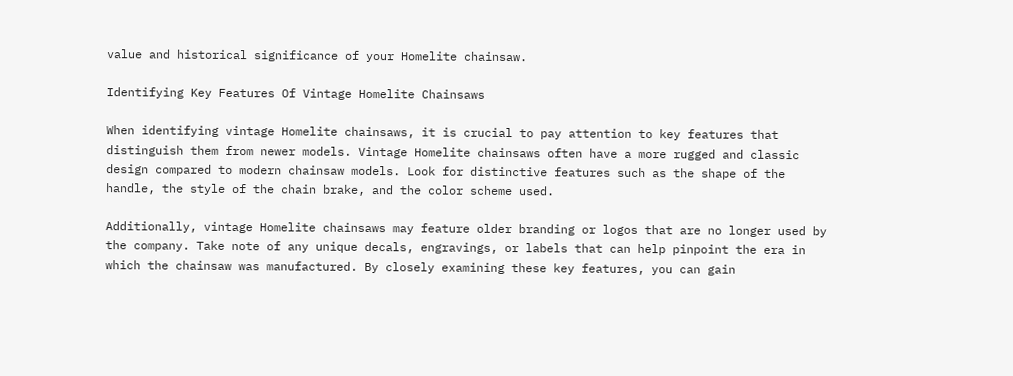value and historical significance of your Homelite chainsaw.

Identifying Key Features Of Vintage Homelite Chainsaws

When identifying vintage Homelite chainsaws, it is crucial to pay attention to key features that distinguish them from newer models. Vintage Homelite chainsaws often have a more rugged and classic design compared to modern chainsaw models. Look for distinctive features such as the shape of the handle, the style of the chain brake, and the color scheme used.

Additionally, vintage Homelite chainsaws may feature older branding or logos that are no longer used by the company. Take note of any unique decals, engravings, or labels that can help pinpoint the era in which the chainsaw was manufactured. By closely examining these key features, you can gain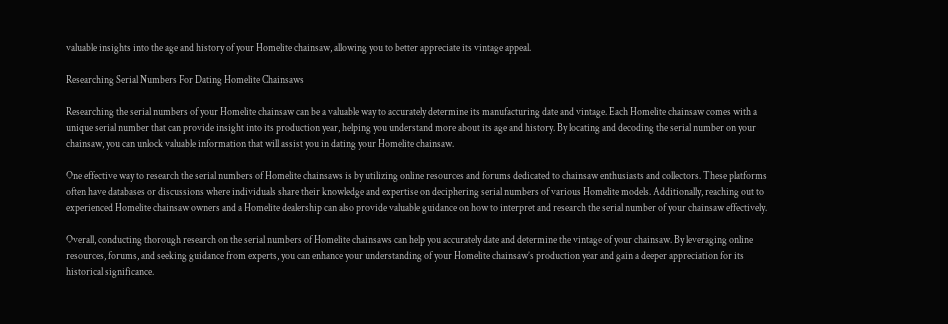valuable insights into the age and history of your Homelite chainsaw, allowing you to better appreciate its vintage appeal.

Researching Serial Numbers For Dating Homelite Chainsaws

Researching the serial numbers of your Homelite chainsaw can be a valuable way to accurately determine its manufacturing date and vintage. Each Homelite chainsaw comes with a unique serial number that can provide insight into its production year, helping you understand more about its age and history. By locating and decoding the serial number on your chainsaw, you can unlock valuable information that will assist you in dating your Homelite chainsaw.

One effective way to research the serial numbers of Homelite chainsaws is by utilizing online resources and forums dedicated to chainsaw enthusiasts and collectors. These platforms often have databases or discussions where individuals share their knowledge and expertise on deciphering serial numbers of various Homelite models. Additionally, reaching out to experienced Homelite chainsaw owners and a Homelite dealership can also provide valuable guidance on how to interpret and research the serial number of your chainsaw effectively.

Overall, conducting thorough research on the serial numbers of Homelite chainsaws can help you accurately date and determine the vintage of your chainsaw. By leveraging online resources, forums, and seeking guidance from experts, you can enhance your understanding of your Homelite chainsaw’s production year and gain a deeper appreciation for its historical significance.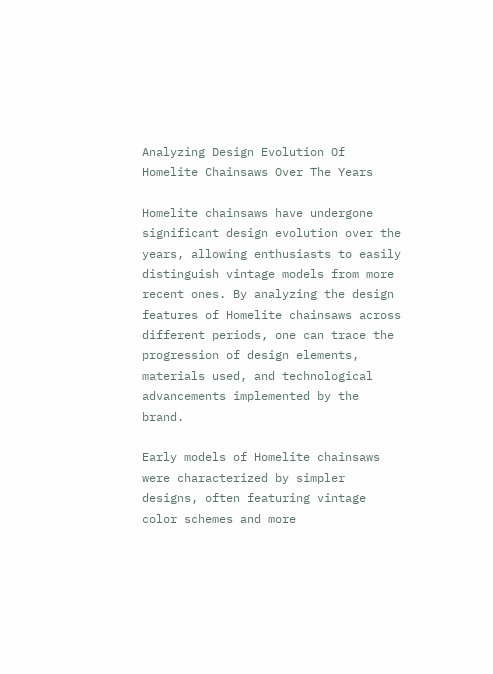Analyzing Design Evolution Of Homelite Chainsaws Over The Years

Homelite chainsaws have undergone significant design evolution over the years, allowing enthusiasts to easily distinguish vintage models from more recent ones. By analyzing the design features of Homelite chainsaws across different periods, one can trace the progression of design elements, materials used, and technological advancements implemented by the brand.

Early models of Homelite chainsaws were characterized by simpler designs, often featuring vintage color schemes and more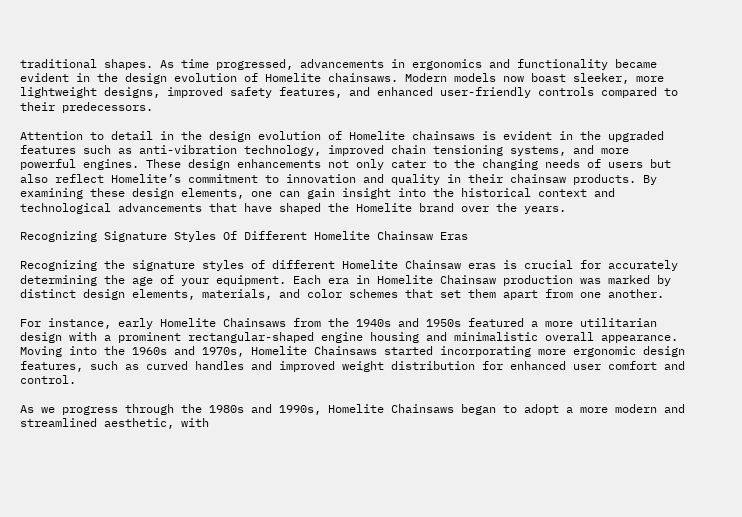traditional shapes. As time progressed, advancements in ergonomics and functionality became evident in the design evolution of Homelite chainsaws. Modern models now boast sleeker, more lightweight designs, improved safety features, and enhanced user-friendly controls compared to their predecessors.

Attention to detail in the design evolution of Homelite chainsaws is evident in the upgraded features such as anti-vibration technology, improved chain tensioning systems, and more powerful engines. These design enhancements not only cater to the changing needs of users but also reflect Homelite’s commitment to innovation and quality in their chainsaw products. By examining these design elements, one can gain insight into the historical context and technological advancements that have shaped the Homelite brand over the years.

Recognizing Signature Styles Of Different Homelite Chainsaw Eras

Recognizing the signature styles of different Homelite Chainsaw eras is crucial for accurately determining the age of your equipment. Each era in Homelite Chainsaw production was marked by distinct design elements, materials, and color schemes that set them apart from one another.

For instance, early Homelite Chainsaws from the 1940s and 1950s featured a more utilitarian design with a prominent rectangular-shaped engine housing and minimalistic overall appearance. Moving into the 1960s and 1970s, Homelite Chainsaws started incorporating more ergonomic design features, such as curved handles and improved weight distribution for enhanced user comfort and control.

As we progress through the 1980s and 1990s, Homelite Chainsaws began to adopt a more modern and streamlined aesthetic, with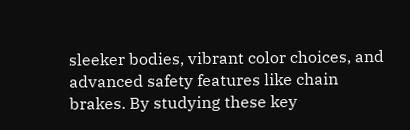sleeker bodies, vibrant color choices, and advanced safety features like chain brakes. By studying these key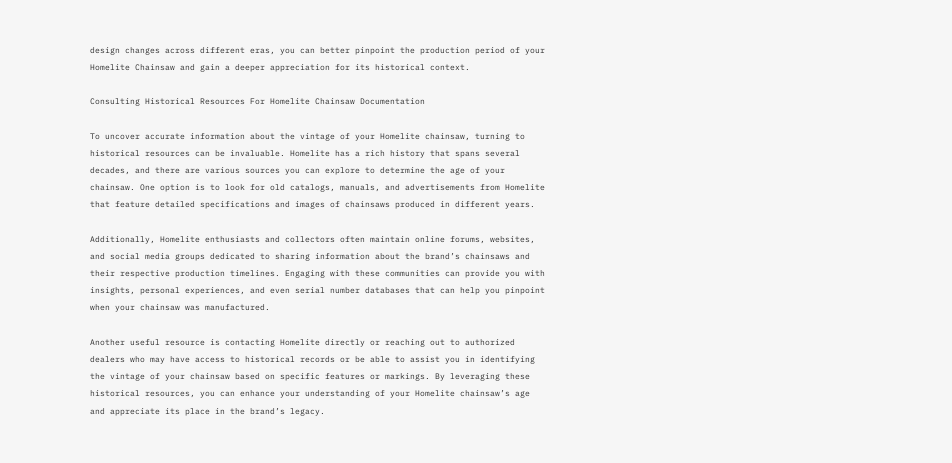design changes across different eras, you can better pinpoint the production period of your Homelite Chainsaw and gain a deeper appreciation for its historical context.

Consulting Historical Resources For Homelite Chainsaw Documentation

To uncover accurate information about the vintage of your Homelite chainsaw, turning to historical resources can be invaluable. Homelite has a rich history that spans several decades, and there are various sources you can explore to determine the age of your chainsaw. One option is to look for old catalogs, manuals, and advertisements from Homelite that feature detailed specifications and images of chainsaws produced in different years.

Additionally, Homelite enthusiasts and collectors often maintain online forums, websites, and social media groups dedicated to sharing information about the brand’s chainsaws and their respective production timelines. Engaging with these communities can provide you with insights, personal experiences, and even serial number databases that can help you pinpoint when your chainsaw was manufactured.

Another useful resource is contacting Homelite directly or reaching out to authorized dealers who may have access to historical records or be able to assist you in identifying the vintage of your chainsaw based on specific features or markings. By leveraging these historical resources, you can enhance your understanding of your Homelite chainsaw’s age and appreciate its place in the brand’s legacy.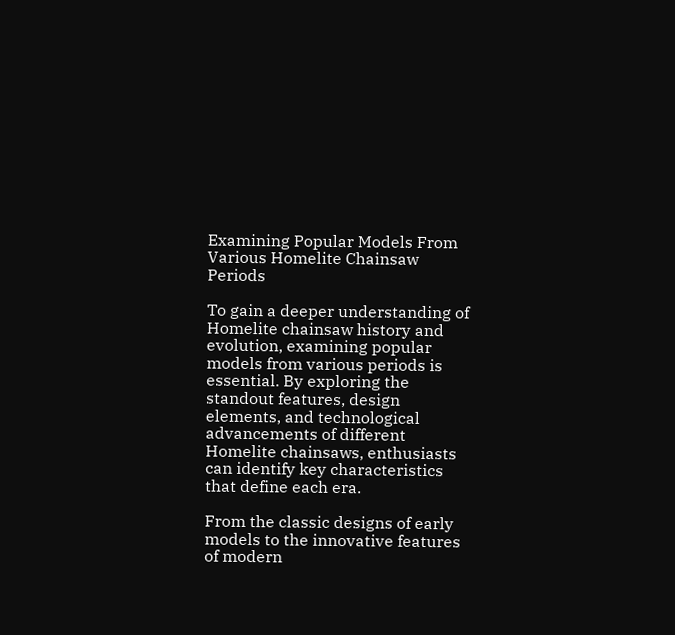Examining Popular Models From Various Homelite Chainsaw Periods

To gain a deeper understanding of Homelite chainsaw history and evolution, examining popular models from various periods is essential. By exploring the standout features, design elements, and technological advancements of different Homelite chainsaws, enthusiasts can identify key characteristics that define each era.

From the classic designs of early models to the innovative features of modern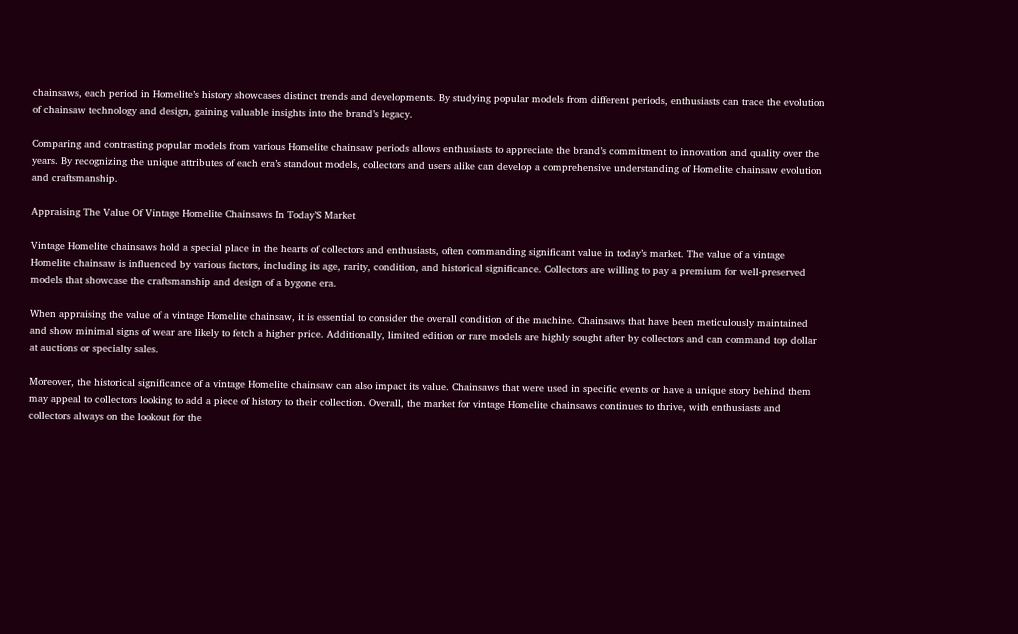chainsaws, each period in Homelite’s history showcases distinct trends and developments. By studying popular models from different periods, enthusiasts can trace the evolution of chainsaw technology and design, gaining valuable insights into the brand’s legacy.

Comparing and contrasting popular models from various Homelite chainsaw periods allows enthusiasts to appreciate the brand’s commitment to innovation and quality over the years. By recognizing the unique attributes of each era’s standout models, collectors and users alike can develop a comprehensive understanding of Homelite chainsaw evolution and craftsmanship.

Appraising The Value Of Vintage Homelite Chainsaws In Today’S Market

Vintage Homelite chainsaws hold a special place in the hearts of collectors and enthusiasts, often commanding significant value in today’s market. The value of a vintage Homelite chainsaw is influenced by various factors, including its age, rarity, condition, and historical significance. Collectors are willing to pay a premium for well-preserved models that showcase the craftsmanship and design of a bygone era.

When appraising the value of a vintage Homelite chainsaw, it is essential to consider the overall condition of the machine. Chainsaws that have been meticulously maintained and show minimal signs of wear are likely to fetch a higher price. Additionally, limited edition or rare models are highly sought after by collectors and can command top dollar at auctions or specialty sales.

Moreover, the historical significance of a vintage Homelite chainsaw can also impact its value. Chainsaws that were used in specific events or have a unique story behind them may appeal to collectors looking to add a piece of history to their collection. Overall, the market for vintage Homelite chainsaws continues to thrive, with enthusiasts and collectors always on the lookout for the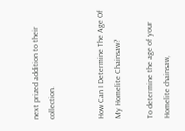next prized addition to their collection.


How Can I Determine The Age Of My Homelite Chainsaw?

To determine the age of your Homelite chainsaw,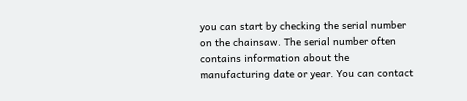you can start by checking the serial number on the chainsaw. The serial number often contains information about the manufacturing date or year. You can contact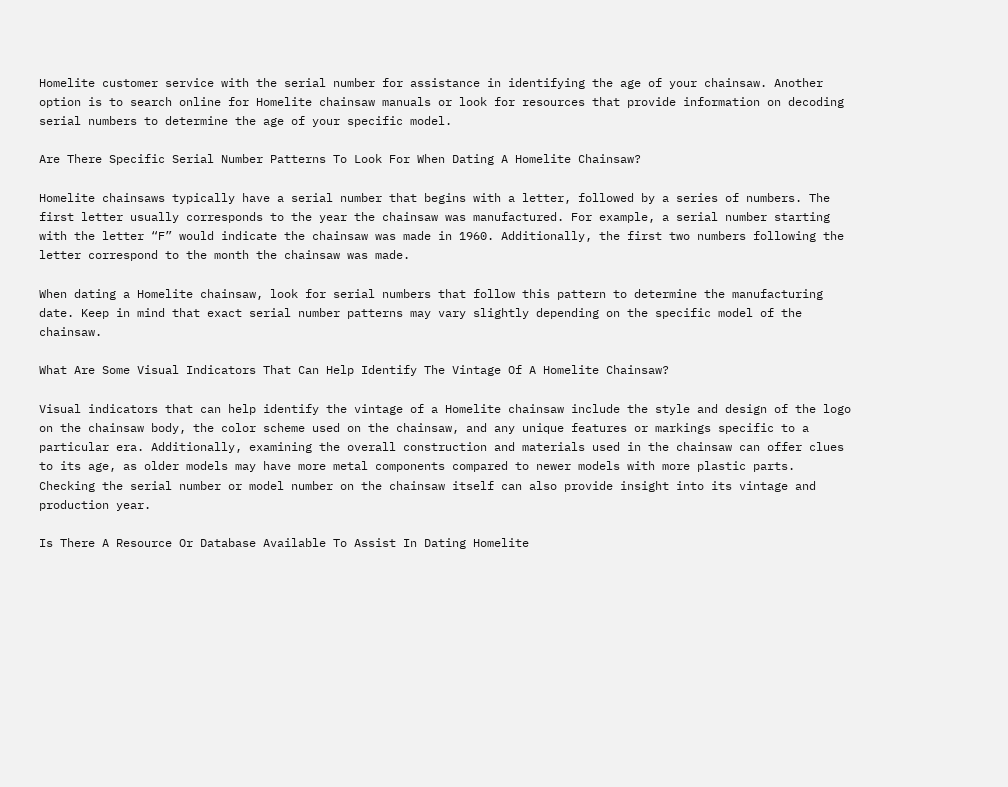Homelite customer service with the serial number for assistance in identifying the age of your chainsaw. Another option is to search online for Homelite chainsaw manuals or look for resources that provide information on decoding serial numbers to determine the age of your specific model.

Are There Specific Serial Number Patterns To Look For When Dating A Homelite Chainsaw?

Homelite chainsaws typically have a serial number that begins with a letter, followed by a series of numbers. The first letter usually corresponds to the year the chainsaw was manufactured. For example, a serial number starting with the letter “F” would indicate the chainsaw was made in 1960. Additionally, the first two numbers following the letter correspond to the month the chainsaw was made.

When dating a Homelite chainsaw, look for serial numbers that follow this pattern to determine the manufacturing date. Keep in mind that exact serial number patterns may vary slightly depending on the specific model of the chainsaw.

What Are Some Visual Indicators That Can Help Identify The Vintage Of A Homelite Chainsaw?

Visual indicators that can help identify the vintage of a Homelite chainsaw include the style and design of the logo on the chainsaw body, the color scheme used on the chainsaw, and any unique features or markings specific to a particular era. Additionally, examining the overall construction and materials used in the chainsaw can offer clues to its age, as older models may have more metal components compared to newer models with more plastic parts. Checking the serial number or model number on the chainsaw itself can also provide insight into its vintage and production year.

Is There A Resource Or Database Available To Assist In Dating Homelite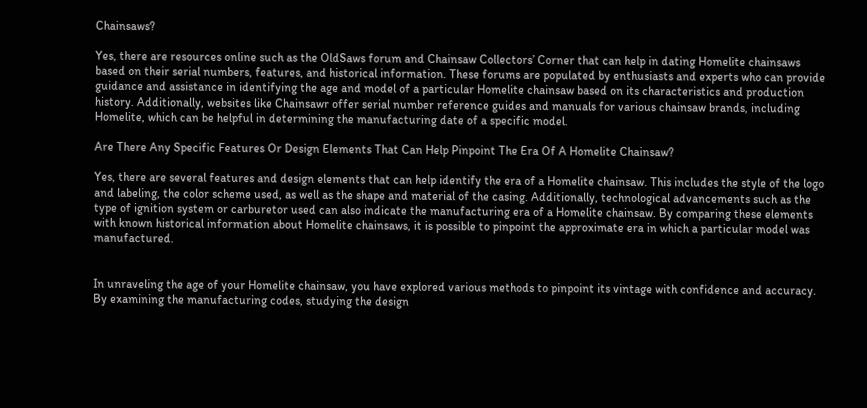Chainsaws?

Yes, there are resources online such as the OldSaws forum and Chainsaw Collectors’ Corner that can help in dating Homelite chainsaws based on their serial numbers, features, and historical information. These forums are populated by enthusiasts and experts who can provide guidance and assistance in identifying the age and model of a particular Homelite chainsaw based on its characteristics and production history. Additionally, websites like Chainsawr offer serial number reference guides and manuals for various chainsaw brands, including Homelite, which can be helpful in determining the manufacturing date of a specific model.

Are There Any Specific Features Or Design Elements That Can Help Pinpoint The Era Of A Homelite Chainsaw?

Yes, there are several features and design elements that can help identify the era of a Homelite chainsaw. This includes the style of the logo and labeling, the color scheme used, as well as the shape and material of the casing. Additionally, technological advancements such as the type of ignition system or carburetor used can also indicate the manufacturing era of a Homelite chainsaw. By comparing these elements with known historical information about Homelite chainsaws, it is possible to pinpoint the approximate era in which a particular model was manufactured.


In unraveling the age of your Homelite chainsaw, you have explored various methods to pinpoint its vintage with confidence and accuracy. By examining the manufacturing codes, studying the design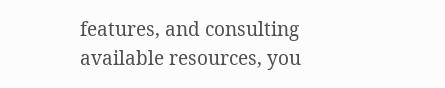features, and consulting available resources, you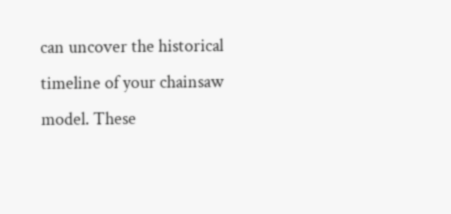can uncover the historical timeline of your chainsaw model. These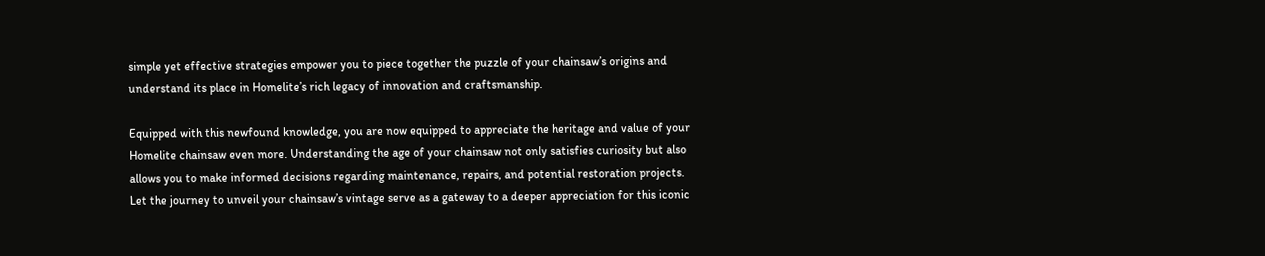simple yet effective strategies empower you to piece together the puzzle of your chainsaw’s origins and understand its place in Homelite’s rich legacy of innovation and craftsmanship.

Equipped with this newfound knowledge, you are now equipped to appreciate the heritage and value of your Homelite chainsaw even more. Understanding the age of your chainsaw not only satisfies curiosity but also allows you to make informed decisions regarding maintenance, repairs, and potential restoration projects. Let the journey to unveil your chainsaw’s vintage serve as a gateway to a deeper appreciation for this iconic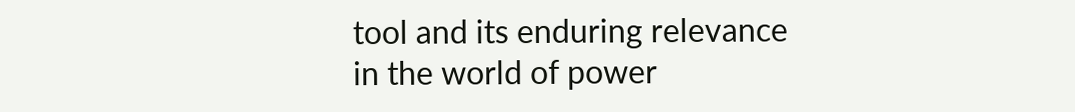tool and its enduring relevance in the world of power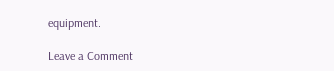equipment.

Leave a Comment